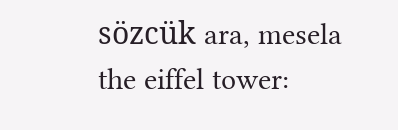sözcük ara, mesela the eiffel tower: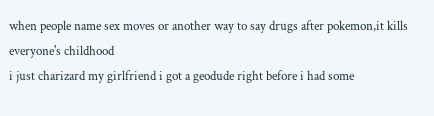when people name sex moves or another way to say drugs after pokemon,it kills everyone's childhood
i just charizard my girlfriend i got a geodude right before i had some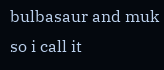bulbasaur and muk so i call it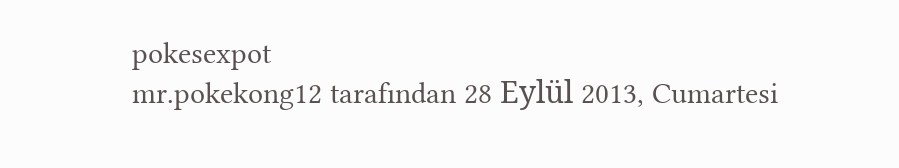pokesexpot
mr.pokekong12 tarafından 28 Eylül 2013, Cumartesi